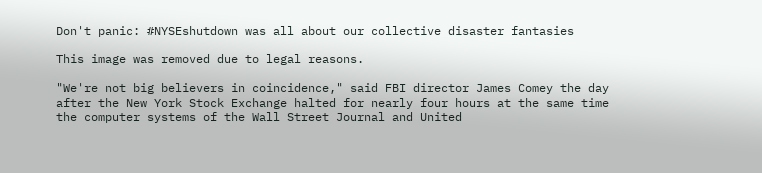Don't panic: #NYSEshutdown was all about our collective disaster fantasies

This image was removed due to legal reasons.

"We're not big believers in coincidence," said FBI director James Comey the day after the New York Stock Exchange halted for nearly four hours at the same time the computer systems of the Wall Street Journal and United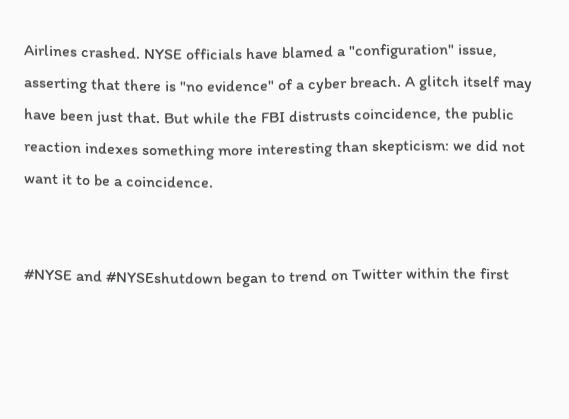Airlines crashed. NYSE officials have blamed a "configuration" issue, asserting that there is "no evidence" of a cyber breach. A glitch itself may have been just that. But while the FBI distrusts coincidence, the public reaction indexes something more interesting than skepticism: we did not want it to be a coincidence.


#NYSE and #NYSEshutdown began to trend on Twitter within the first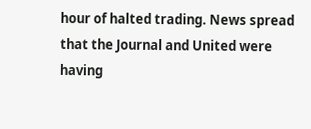hour of halted trading. News spread that the Journal and United were having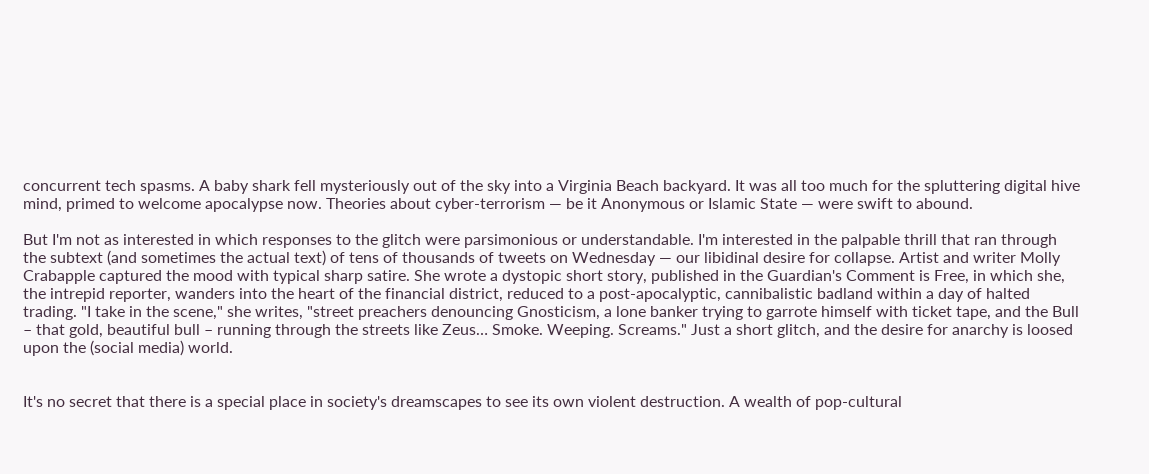concurrent tech spasms. A baby shark fell mysteriously out of the sky into a Virginia Beach backyard. It was all too much for the spluttering digital hive mind, primed to welcome apocalypse now. Theories about cyber-terrorism — be it Anonymous or Islamic State — were swift to abound.

But I'm not as interested in which responses to the glitch were parsimonious or understandable. I'm interested in the palpable thrill that ran through the subtext (and sometimes the actual text) of tens of thousands of tweets on Wednesday — our libidinal desire for collapse. Artist and writer Molly Crabapple captured the mood with typical sharp satire. She wrote a dystopic short story, published in the Guardian's Comment is Free, in which she, the intrepid reporter, wanders into the heart of the financial district, reduced to a post-apocalyptic, cannibalistic badland within a day of halted trading. "I take in the scene," she writes, "street preachers denouncing Gnosticism, a lone banker trying to garrote himself with ticket tape, and the Bull – that gold, beautiful bull – running through the streets like Zeus… Smoke. Weeping. Screams." Just a short glitch, and the desire for anarchy is loosed upon the (social media) world.


It's no secret that there is a special place in society's dreamscapes to see its own violent destruction. A wealth of pop-cultural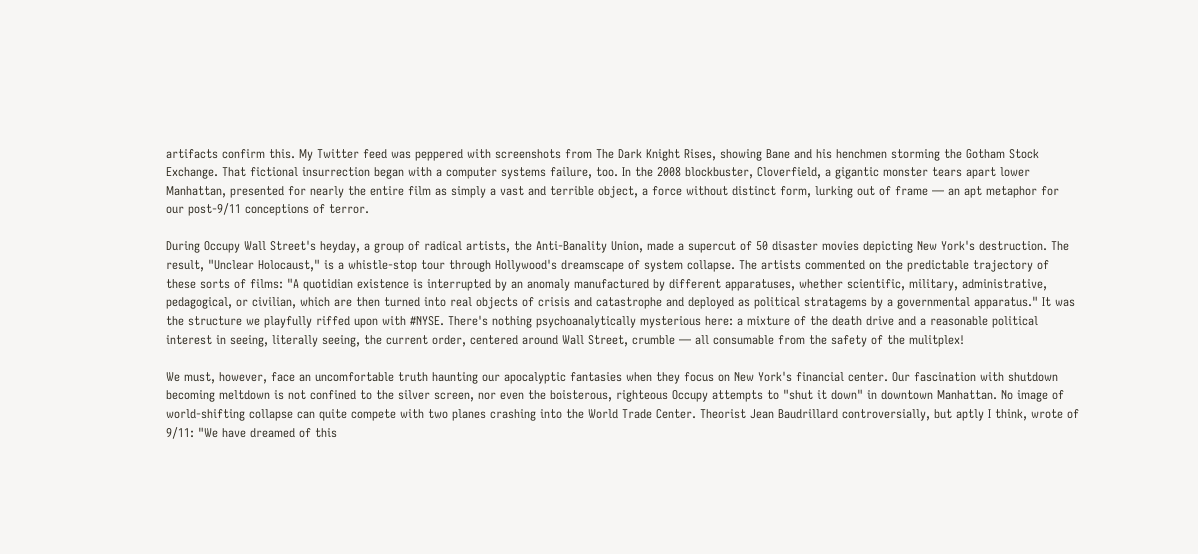artifacts confirm this. My Twitter feed was peppered with screenshots from The Dark Knight Rises, showing Bane and his henchmen storming the Gotham Stock Exchange. That fictional insurrection began with a computer systems failure, too. In the 2008 blockbuster, Cloverfield, a gigantic monster tears apart lower Manhattan, presented for nearly the entire film as simply a vast and terrible object, a force without distinct form, lurking out of frame — an apt metaphor for our post-9/11 conceptions of terror.

During Occupy Wall Street's heyday, a group of radical artists, the Anti-Banality Union, made a supercut of 50 disaster movies depicting New York's destruction. The result, "Unclear Holocaust," is a whistle-stop tour through Hollywood's dreamscape of system collapse. The artists commented on the predictable trajectory of these sorts of films: "A quotidian existence is interrupted by an anomaly manufactured by different apparatuses, whether scientific, military, administrative, pedagogical, or civilian, which are then turned into real objects of crisis and catastrophe and deployed as political stratagems by a governmental apparatus." It was the structure we playfully riffed upon with #NYSE. There's nothing psychoanalytically mysterious here: a mixture of the death drive and a reasonable political interest in seeing, literally seeing, the current order, centered around Wall Street, crumble — all consumable from the safety of the mulitplex!

We must, however, face an uncomfortable truth haunting our apocalyptic fantasies when they focus on New York's financial center. Our fascination with shutdown becoming meltdown is not confined to the silver screen, nor even the boisterous, righteous Occupy attempts to "shut it down" in downtown Manhattan. No image of world-shifting collapse can quite compete with two planes crashing into the World Trade Center. Theorist Jean Baudrillard controversially, but aptly I think, wrote of 9/11: "We have dreamed of this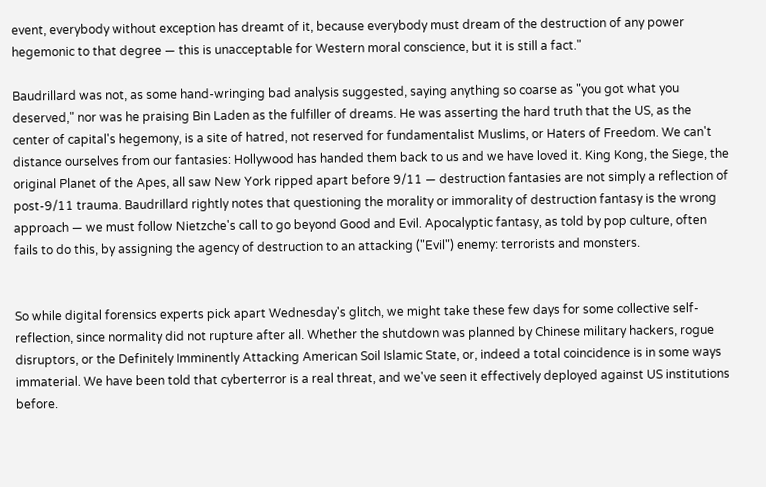event, everybody without exception has dreamt of it, because everybody must dream of the destruction of any power hegemonic to that degree — this is unacceptable for Western moral conscience, but it is still a fact."

Baudrillard was not, as some hand-wringing bad analysis suggested, saying anything so coarse as "you got what you deserved," nor was he praising Bin Laden as the fulfiller of dreams. He was asserting the hard truth that the US, as the center of capital's hegemony, is a site of hatred, not reserved for fundamentalist Muslims, or Haters of Freedom. We can't distance ourselves from our fantasies: Hollywood has handed them back to us and we have loved it. King Kong, the Siege, the original Planet of the Apes, all saw New York ripped apart before 9/11 — destruction fantasies are not simply a reflection of post-9/11 trauma. Baudrillard rightly notes that questioning the morality or immorality of destruction fantasy is the wrong approach — we must follow Nietzche's call to go beyond Good and Evil. Apocalyptic fantasy, as told by pop culture, often fails to do this, by assigning the agency of destruction to an attacking ("Evil") enemy: terrorists and monsters.


So while digital forensics experts pick apart Wednesday's glitch, we might take these few days for some collective self-reflection, since normality did not rupture after all. Whether the shutdown was planned by Chinese military hackers, rogue disruptors, or the Definitely Imminently Attacking American Soil Islamic State, or, indeed a total coincidence is in some ways immaterial. We have been told that cyberterror is a real threat, and we've seen it effectively deployed against US institutions before.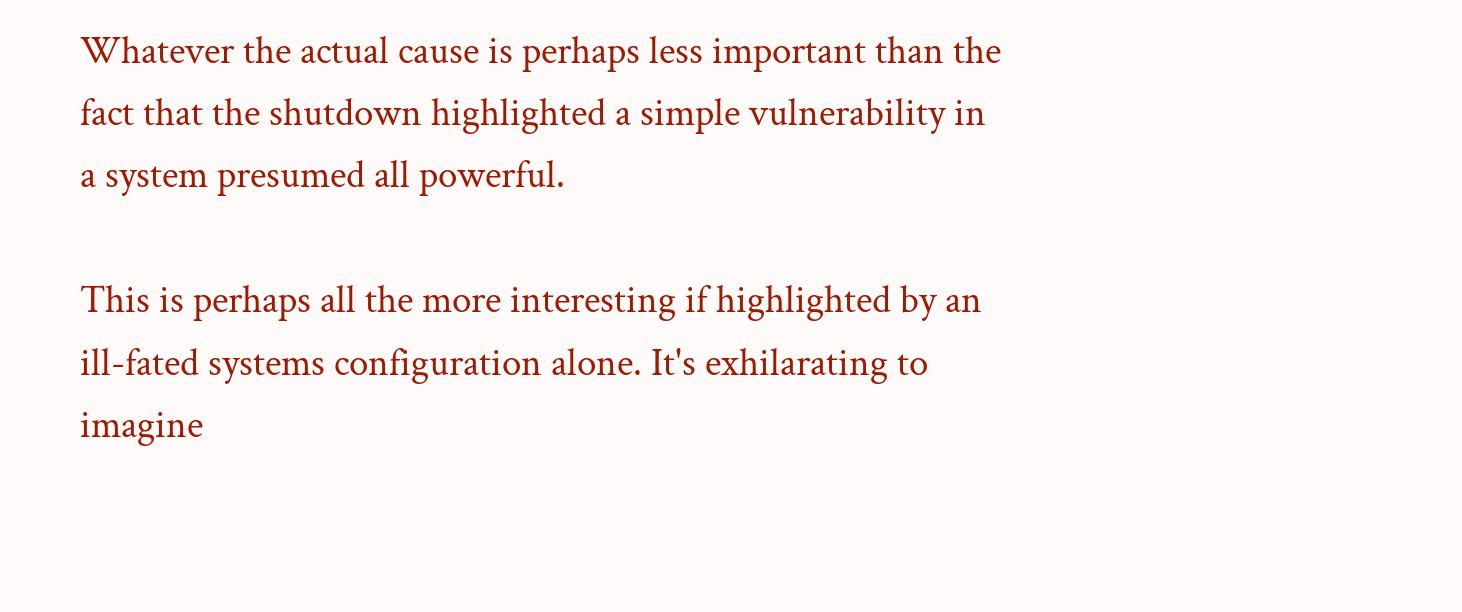Whatever the actual cause is perhaps less important than the fact that the shutdown highlighted a simple vulnerability in a system presumed all powerful.

This is perhaps all the more interesting if highlighted by an ill-fated systems configuration alone. It's exhilarating to imagine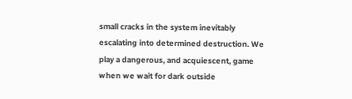small cracks in the system inevitably escalating into determined destruction. We play a dangerous, and acquiescent, game when we wait for dark outside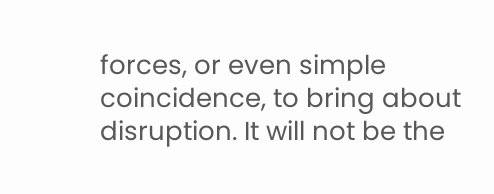forces, or even simple coincidence, to bring about disruption. It will not be the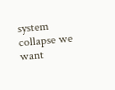system collapse we want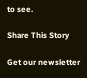to see.

Share This Story

Get our newsletter